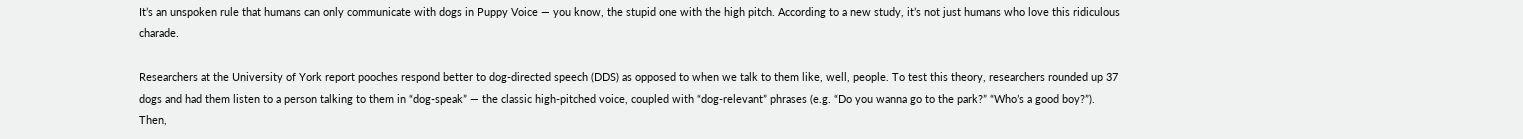It’s an unspoken rule that humans can only communicate with dogs in Puppy Voice — you know, the stupid one with the high pitch. According to a new study, it’s not just humans who love this ridiculous charade.

Researchers at the University of York report pooches respond better to dog-directed speech (DDS) as opposed to when we talk to them like, well, people. To test this theory, researchers rounded up 37 dogs and had them listen to a person talking to them in “dog-speak” — the classic high-pitched voice, coupled with “dog-relevant” phrases (e.g. “Do you wanna go to the park?” “Who’s a good boy?”). Then,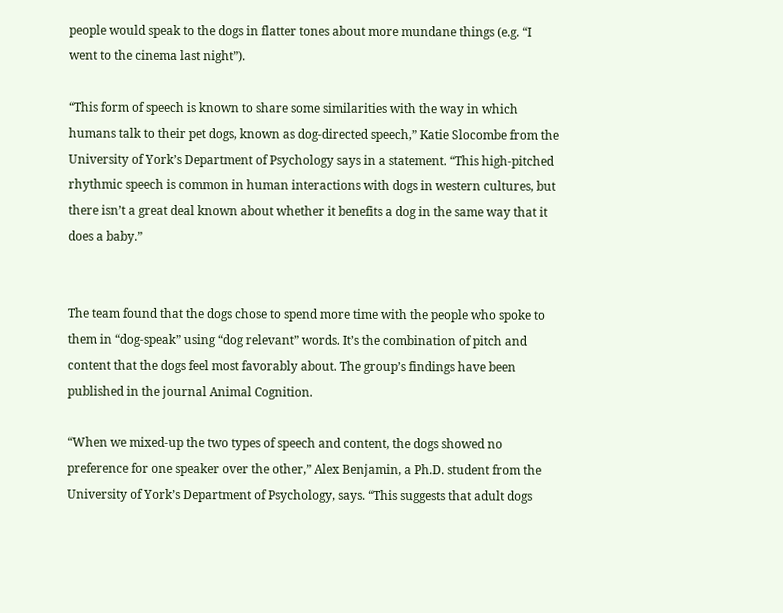people would speak to the dogs in flatter tones about more mundane things (e.g. “I went to the cinema last night”).

“This form of speech is known to share some similarities with the way in which humans talk to their pet dogs, known as dog-directed speech,” Katie Slocombe from the University of York’s Department of Psychology says in a statement. “This high-pitched rhythmic speech is common in human interactions with dogs in western cultures, but there isn’t a great deal known about whether it benefits a dog in the same way that it does a baby.”


The team found that the dogs chose to spend more time with the people who spoke to them in “dog-speak” using “dog relevant” words. It’s the combination of pitch and content that the dogs feel most favorably about. The group’s findings have been published in the journal Animal Cognition.

“When we mixed-up the two types of speech and content, the dogs showed no preference for one speaker over the other,” Alex Benjamin, a Ph.D. student from the University of York’s Department of Psychology, says. “This suggests that adult dogs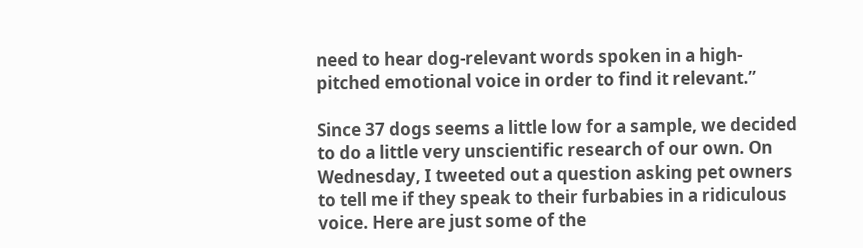need to hear dog-relevant words spoken in a high-pitched emotional voice in order to find it relevant.”

Since 37 dogs seems a little low for a sample, we decided to do a little very unscientific research of our own. On Wednesday, I tweeted out a question asking pet owners to tell me if they speak to their furbabies in a ridiculous voice. Here are just some of the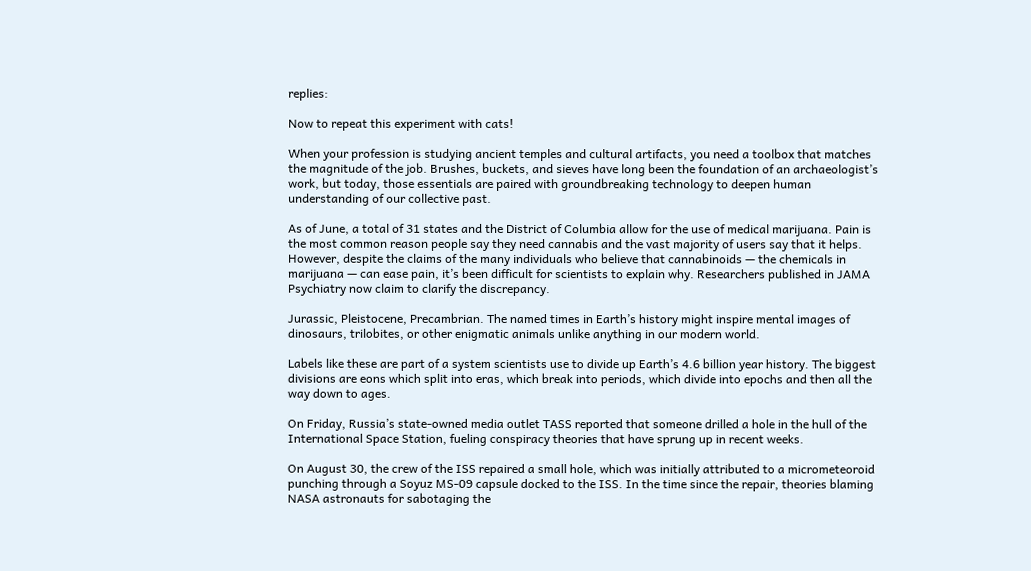replies:

Now to repeat this experiment with cats!

When your profession is studying ancient temples and cultural artifacts, you need a toolbox that matches the magnitude of the job. Brushes, buckets, and sieves have long been the foundation of an archaeologist’s work, but today, those essentials are paired with groundbreaking technology to deepen human understanding of our collective past.

As of June, a total of 31 states and the District of Columbia allow for the use of medical marijuana. Pain is the most common reason people say they need cannabis and the vast majority of users say that it helps. However, despite the claims of the many individuals who believe that cannabinoids — the chemicals in marijuana — can ease pain, it’s been difficult for scientists to explain why. Researchers published in JAMA Psychiatry now claim to clarify the discrepancy.

Jurassic, Pleistocene, Precambrian. The named times in Earth’s history might inspire mental images of dinosaurs, trilobites, or other enigmatic animals unlike anything in our modern world.

Labels like these are part of a system scientists use to divide up Earth’s 4.6 billion year history. The biggest divisions are eons which split into eras, which break into periods, which divide into epochs and then all the way down to ages.

On Friday, Russia’s state-owned media outlet TASS reported that someone drilled a hole in the hull of the International Space Station, fueling conspiracy theories that have sprung up in recent weeks.

On August 30, the crew of the ISS repaired a small hole, which was initially attributed to a micrometeoroid punching through a Soyuz MS-09 capsule docked to the ISS. In the time since the repair, theories blaming NASA astronauts for sabotaging the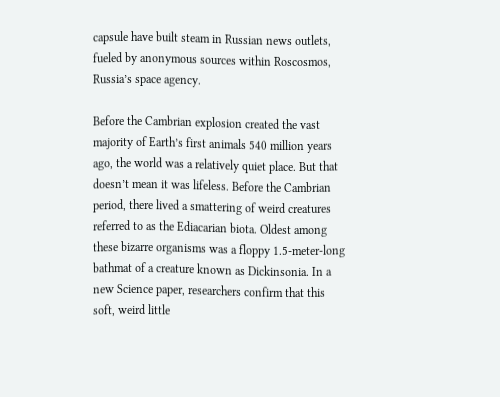capsule have built steam in Russian news outlets, fueled by anonymous sources within Roscosmos, Russia’s space agency.

Before the Cambrian explosion created the vast majority of Earth’s first animals 540 million years ago, the world was a relatively quiet place. But that doesn’t mean it was lifeless. Before the Cambrian period, there lived a smattering of weird creatures referred to as the Ediacarian biota. Oldest among these bizarre organisms was a floppy 1.5-meter-long bathmat of a creature known as Dickinsonia. In a new Science paper, researchers confirm that this soft, weird little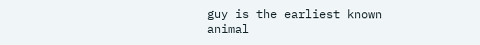guy is the earliest known animal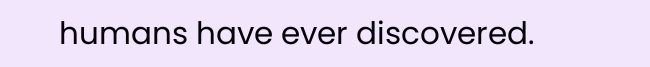humans have ever discovered.